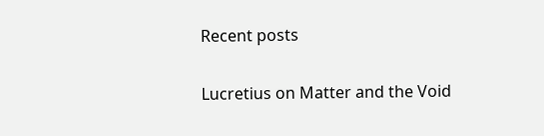Recent posts

Lucretius on Matter and the Void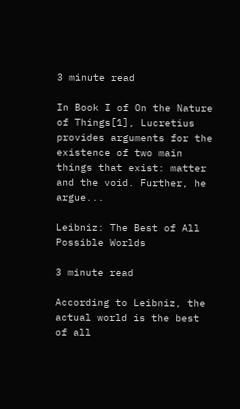3 minute read

In Book I of On the Nature of Things[1], Lucretius provides arguments for the existence of two main things that exist: matter and the void. Further, he argue...

Leibniz: The Best of All Possible Worlds

3 minute read

According to Leibniz, the actual world is the best of all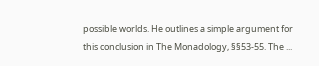possible worlds. He outlines a simple argument for this conclusion in The Monadology, §§53-55. The ...